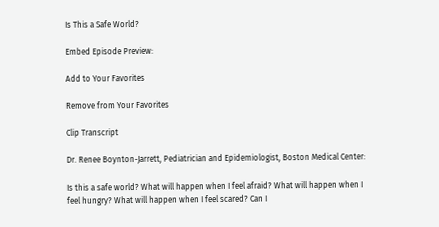Is This a Safe World?

Embed Episode Preview:

Add to Your Favorites

Remove from Your Favorites

Clip Transcript

Dr. Renee Boynton-Jarrett, Pediatrician and Epidemiologist, Boston Medical Center:

Is this a safe world? What will happen when I feel afraid? What will happen when I feel hungry? What will happen when I feel scared? Can I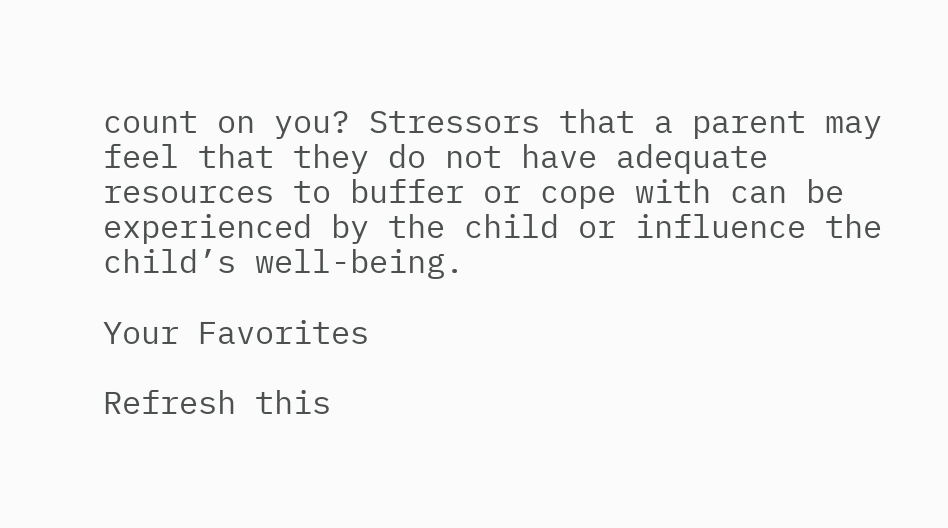count on you? Stressors that a parent may feel that they do not have adequate resources to buffer or cope with can be experienced by the child or influence the child’s well-being.

Your Favorites

Refresh this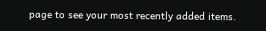page to see your most recently added items.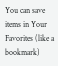You can save items in Your Favorites (like a bookmark)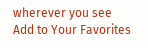wherever you see
Add to Your Favorites